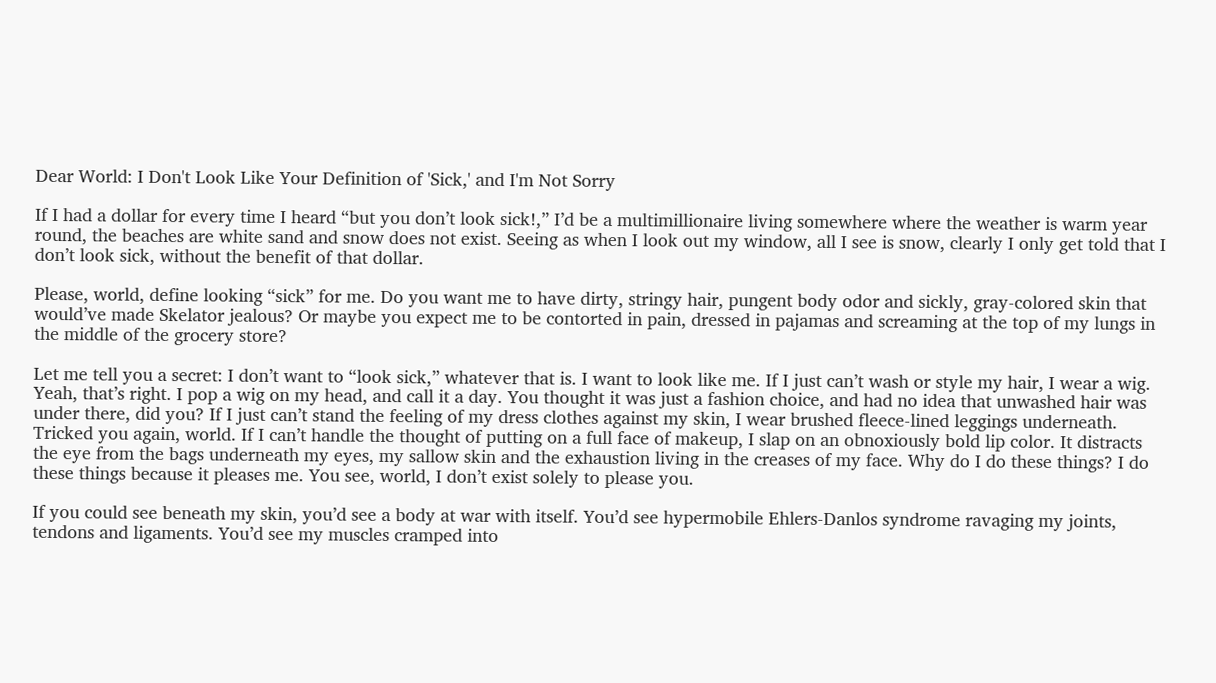Dear World: I Don't Look Like Your Definition of 'Sick,' and I'm Not Sorry

If I had a dollar for every time I heard “but you don’t look sick!,” I’d be a multimillionaire living somewhere where the weather is warm year round, the beaches are white sand and snow does not exist. Seeing as when I look out my window, all I see is snow, clearly I only get told that I don’t look sick, without the benefit of that dollar.

Please, world, define looking “sick” for me. Do you want me to have dirty, stringy hair, pungent body odor and sickly, gray-colored skin that would’ve made Skelator jealous? Or maybe you expect me to be contorted in pain, dressed in pajamas and screaming at the top of my lungs in the middle of the grocery store?

Let me tell you a secret: I don’t want to “look sick,” whatever that is. I want to look like me. If I just can’t wash or style my hair, I wear a wig. Yeah, that’s right. I pop a wig on my head, and call it a day. You thought it was just a fashion choice, and had no idea that unwashed hair was under there, did you? If I just can’t stand the feeling of my dress clothes against my skin, I wear brushed fleece-lined leggings underneath. Tricked you again, world. If I can’t handle the thought of putting on a full face of makeup, I slap on an obnoxiously bold lip color. It distracts the eye from the bags underneath my eyes, my sallow skin and the exhaustion living in the creases of my face. Why do I do these things? I do these things because it pleases me. You see, world, I don’t exist solely to please you.

If you could see beneath my skin, you’d see a body at war with itself. You’d see hypermobile Ehlers-Danlos syndrome ravaging my joints, tendons and ligaments. You’d see my muscles cramped into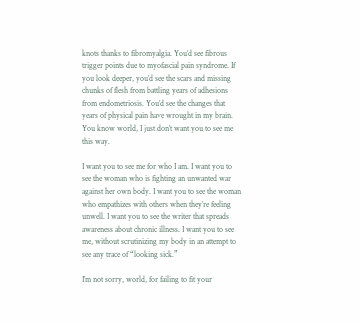knots thanks to fibromyalgia. You’d see fibrous trigger points due to myofascial pain syndrome. If you look deeper, you’d see the scars and missing chunks of flesh from battling years of adhesions from endometriosis. You’d see the changes that years of physical pain have wrought in my brain. You know world, I just don’t want you to see me this way.

I want you to see me for who I am. I want you to see the woman who is fighting an unwanted war against her own body. I want you to see the woman who empathizes with others when they’re feeling unwell. I want you to see the writer that spreads awareness about chronic illness. I want you to see me, without scrutinizing my body in an attempt to see any trace of “looking sick.”

I’m not sorry, world, for failing to fit your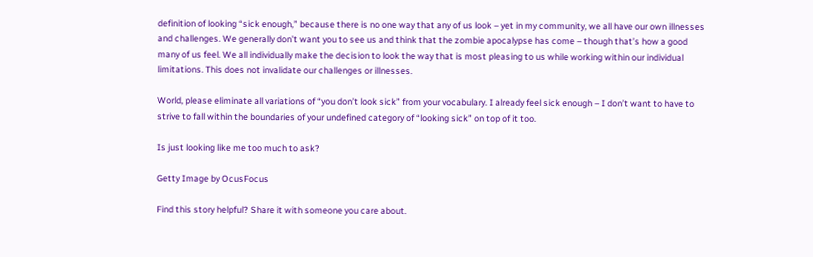definition of looking “sick enough,” because there is no one way that any of us look – yet in my community, we all have our own illnesses and challenges. We generally don’t want you to see us and think that the zombie apocalypse has come – though that’s how a good many of us feel. We all individually make the decision to look the way that is most pleasing to us while working within our individual limitations. This does not invalidate our challenges or illnesses.

World, please eliminate all variations of “you don’t look sick” from your vocabulary. I already feel sick enough – I don’t want to have to strive to fall within the boundaries of your undefined category of “looking sick” on top of it too.

Is just looking like me too much to ask?

Getty Image by OcusFocus

Find this story helpful? Share it with someone you care about.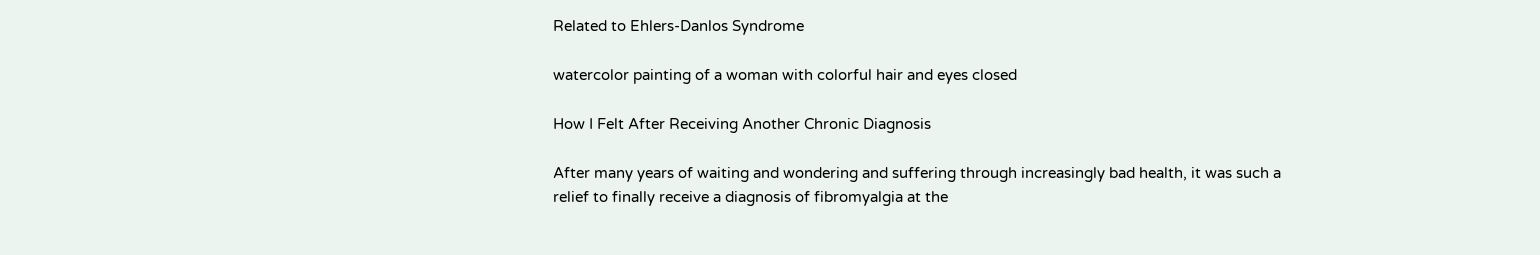Related to Ehlers-Danlos Syndrome

watercolor painting of a woman with colorful hair and eyes closed

How I Felt After Receiving Another Chronic Diagnosis

After many years of waiting and wondering and suffering through increasingly bad health, it was such a relief to finally receive a diagnosis of fibromyalgia at the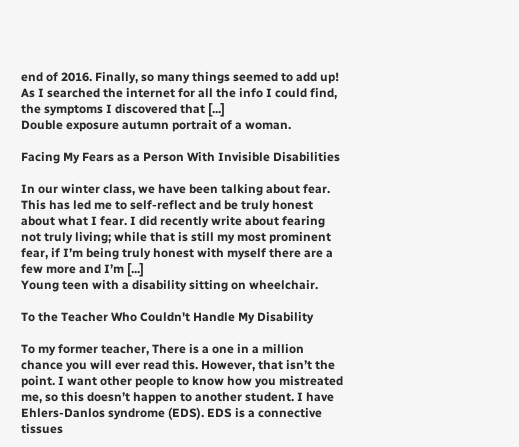end of 2016. Finally, so many things seemed to add up! As I searched the internet for all the info I could find, the symptoms I discovered that [...]
Double exposure autumn portrait of a woman.

Facing My Fears as a Person With Invisible Disabilities

In our winter class, we have been talking about fear. This has led me to self-reflect and be truly honest about what I fear. I did recently write about fearing not truly living; while that is still my most prominent fear, if I’m being truly honest with myself there are a few more and I’m [...]
Young teen with a disability sitting on wheelchair.

To the Teacher Who Couldn't Handle My Disability

To my former teacher, There is a one in a million chance you will ever read this. However, that isn’t the point. I want other people to know how you mistreated me, so this doesn’t happen to another student. I have Ehlers-Danlos syndrome (EDS). EDS is a connective tissues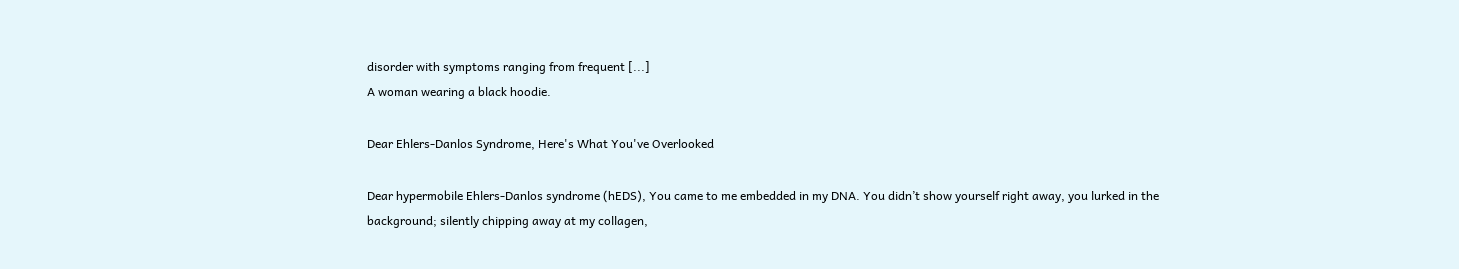disorder with symptoms ranging from frequent [...]
A woman wearing a black hoodie.

Dear Ehlers-Danlos Syndrome, Here's What You've Overlooked

Dear hypermobile Ehlers-Danlos syndrome (hEDS), You came to me embedded in my DNA. You didn’t show yourself right away, you lurked in the background; silently chipping away at my collagen,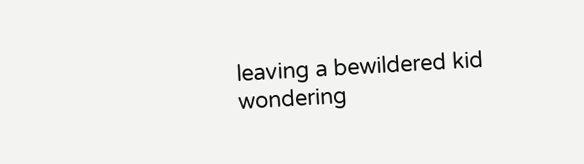leaving a bewildered kid wondering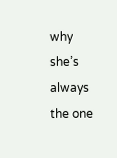why she’s always the one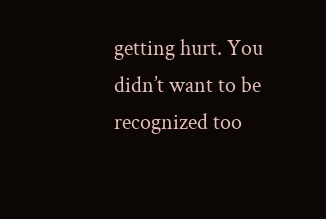getting hurt. You didn’t want to be recognized too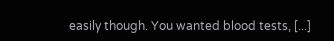easily though. You wanted blood tests, [...]